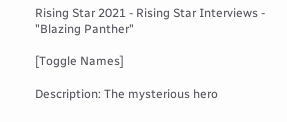Rising Star 2021 - Rising Star Interviews - "Blazing Panther"

[Toggle Names]

Description: The mysterious hero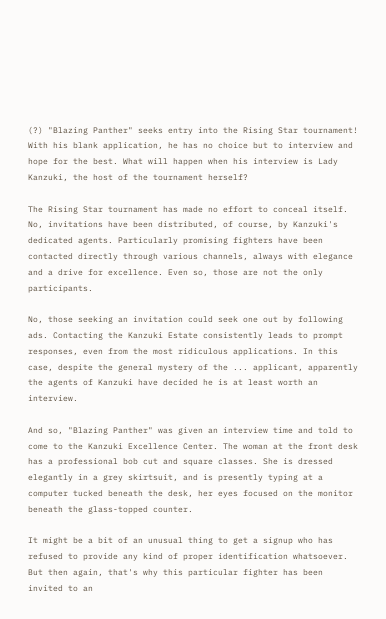(?) "Blazing Panther" seeks entry into the Rising Star tournament! With his blank application, he has no choice but to interview and hope for the best. What will happen when his interview is Lady Kanzuki, the host of the tournament herself?

The Rising Star tournament has made no effort to conceal itself. No, invitations have been distributed, of course, by Kanzuki's dedicated agents. Particularly promising fighters have been contacted directly through various channels, always with elegance and a drive for excellence. Even so, those are not the only participants.

No, those seeking an invitation could seek one out by following ads. Contacting the Kanzuki Estate consistently leads to prompt responses, even from the most ridiculous applications. In this case, despite the general mystery of the ... applicant, apparently the agents of Kanzuki have decided he is at least worth an interview.

And so, "Blazing Panther" was given an interview time and told to come to the Kanzuki Excellence Center. The woman at the front desk has a professional bob cut and square classes. She is dressed elegantly in a grey skirtsuit, and is presently typing at a computer tucked beneath the desk, her eyes focused on the monitor beneath the glass-topped counter.

It might be a bit of an unusual thing to get a signup who has refused to provide any kind of proper identification whatsoever. But then again, that's why this particular fighter has been invited to an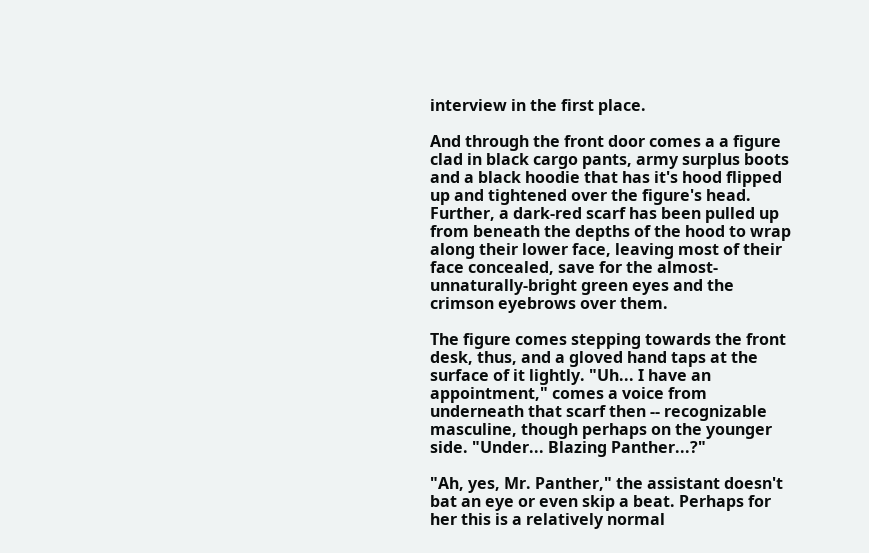interview in the first place.

And through the front door comes a a figure clad in black cargo pants, army surplus boots and a black hoodie that has it's hood flipped up and tightened over the figure's head. Further, a dark-red scarf has been pulled up from beneath the depths of the hood to wrap along their lower face, leaving most of their face concealed, save for the almost-unnaturally-bright green eyes and the crimson eyebrows over them.

The figure comes stepping towards the front desk, thus, and a gloved hand taps at the surface of it lightly. "Uh... I have an appointment," comes a voice from underneath that scarf then -- recognizable masculine, though perhaps on the younger side. "Under... Blazing Panther...?"

"Ah, yes, Mr. Panther," the assistant doesn't bat an eye or even skip a beat. Perhaps for her this is a relatively normal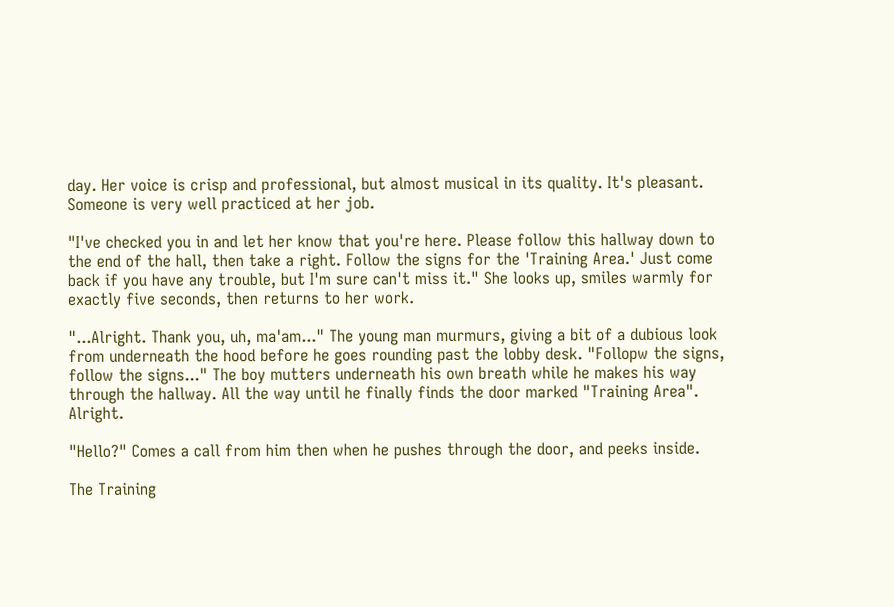day. Her voice is crisp and professional, but almost musical in its quality. It's pleasant. Someone is very well practiced at her job.

"I've checked you in and let her know that you're here. Please follow this hallway down to the end of the hall, then take a right. Follow the signs for the 'Training Area.' Just come back if you have any trouble, but I'm sure can't miss it." She looks up, smiles warmly for exactly five seconds, then returns to her work.

"...Alright. Thank you, uh, ma'am..." The young man murmurs, giving a bit of a dubious look from underneath the hood before he goes rounding past the lobby desk. "Follopw the signs, follow the signs..." The boy mutters underneath his own breath while he makes his way through the hallway. All the way until he finally finds the door marked "Training Area". Alright.

"Hello?" Comes a call from him then when he pushes through the door, and peeks inside.

The Training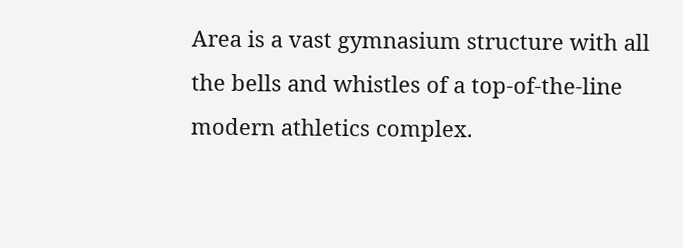Area is a vast gymnasium structure with all the bells and whistles of a top-of-the-line modern athletics complex.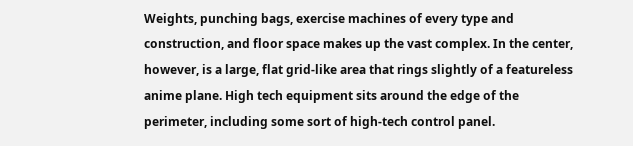Weights, punching bags, exercise machines of every type and construction, and floor space makes up the vast complex. In the center, however, is a large, flat grid-like area that rings slightly of a featureless anime plane. High tech equipment sits around the edge of the perimeter, including some sort of high-tech control panel.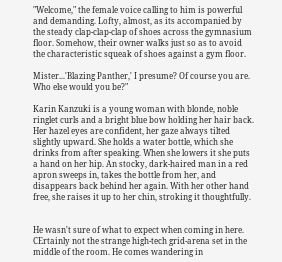"Welcome," the female voice calling to him is powerful and demanding. Lofty, almost, as its accompanied by the steady clap-clap-clap of shoes across the gymnasium floor. Somehow, their owner walks just so as to avoid the characteristic squeak of shoes against a gym floor.

Mister...'Blazing Panther,' I presume? Of course you are. Who else would you be?"

Karin Kanzuki is a young woman with blonde, noble ringlet curls and a bright blue bow holding her hair back. Her hazel eyes are confident, her gaze always tilted slightly upward. She holds a water bottle, which she drinks from after speaking. When she lowers it she puts a hand on her hip. An stocky, dark-haired man in a red apron sweeps in, takes the bottle from her, and disappears back behind her again. With her other hand free, she raises it up to her chin, stroking it thoughtfully.


He wasn't sure of what to expect when coming in here. CErtainly not the strange high-tech grid-arena set in the middle of the room. He comes wandering in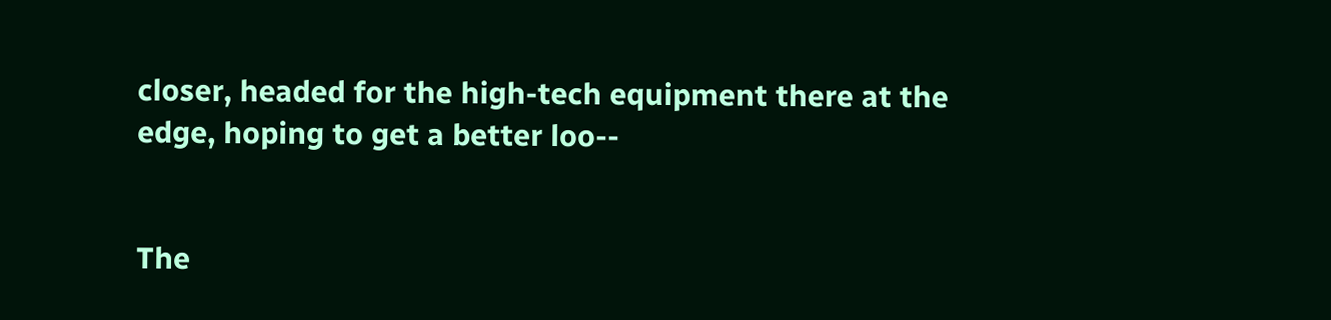closer, headed for the high-tech equipment there at the edge, hoping to get a better loo--


The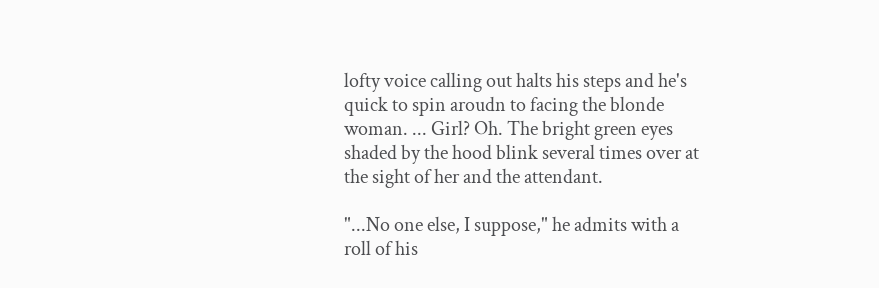lofty voice calling out halts his steps and he's quick to spin aroudn to facing the blonde woman. ... Girl? Oh. The bright green eyes shaded by the hood blink several times over at the sight of her and the attendant.

"...No one else, I suppose," he admits with a roll of his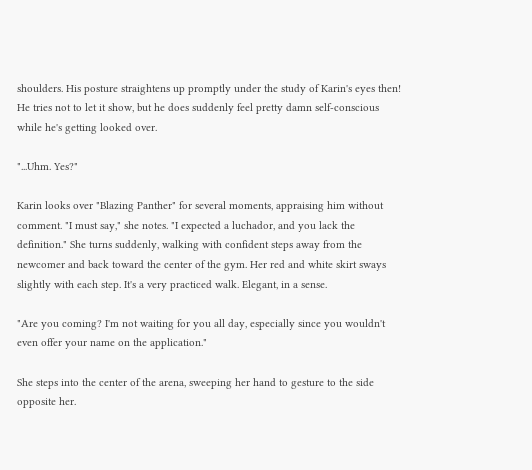shoulders. His posture straightens up promptly under the study of Karin's eyes then! He tries not to let it show, but he does suddenly feel pretty damn self-conscious while he's getting looked over.

"...Uhm. Yes?"

Karin looks over "Blazing Panther" for several moments, appraising him without comment. "I must say," she notes. "I expected a luchador, and you lack the definition." She turns suddenly, walking with confident steps away from the newcomer and back toward the center of the gym. Her red and white skirt sways slightly with each step. It's a very practiced walk. Elegant, in a sense.

"Are you coming? I'm not waiting for you all day, especially since you wouldn't even offer your name on the application."

She steps into the center of the arena, sweeping her hand to gesture to the side opposite her.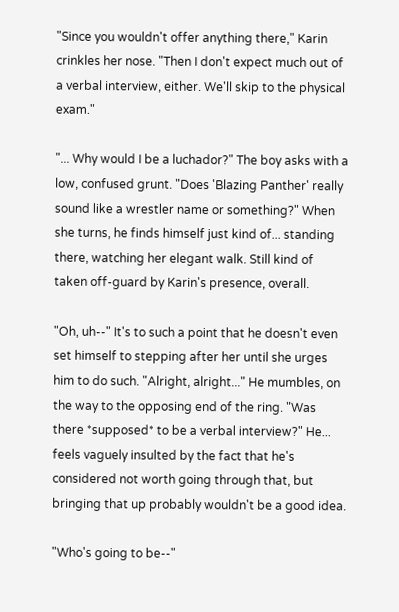"Since you wouldn't offer anything there," Karin crinkles her nose. "Then I don't expect much out of a verbal interview, either. We'll skip to the physical exam."

"... Why would I be a luchador?" The boy asks with a low, confused grunt. "Does 'Blazing Panther' really sound like a wrestler name or something?" When she turns, he finds himself just kind of... standing there, watching her elegant walk. Still kind of taken off-guard by Karin's presence, overall.

"Oh, uh--" It's to such a point that he doesn't even set himself to stepping after her until she urges him to do such. "Alright, alright..." He mumbles, on the way to the opposing end of the ring. "Was there *supposed* to be a verbal interview?" He... feels vaguely insulted by the fact that he's considered not worth going through that, but bringing that up probably wouldn't be a good idea.

"Who's going to be--"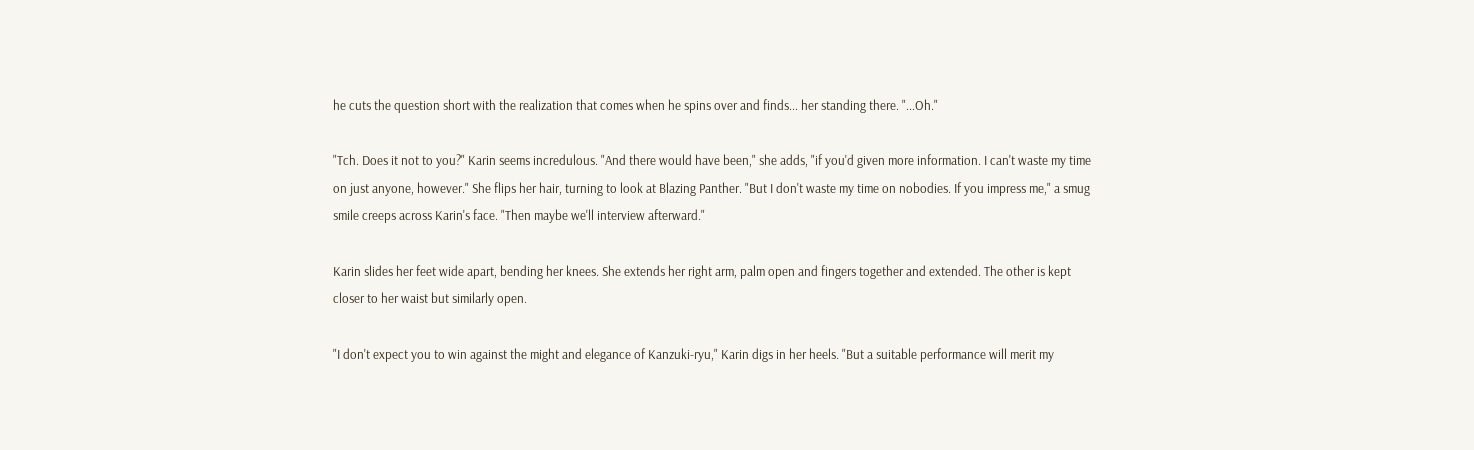he cuts the question short with the realization that comes when he spins over and finds... her standing there. "...Oh."

"Tch. Does it not to you?" Karin seems incredulous. "And there would have been," she adds, "if you'd given more information. I can't waste my time on just anyone, however." She flips her hair, turning to look at Blazing Panther. "But I don't waste my time on nobodies. If you impress me," a smug smile creeps across Karin's face. "Then maybe we'll interview afterward."

Karin slides her feet wide apart, bending her knees. She extends her right arm, palm open and fingers together and extended. The other is kept closer to her waist but similarly open.

"I don't expect you to win against the might and elegance of Kanzuki-ryu," Karin digs in her heels. "But a suitable performance will merit my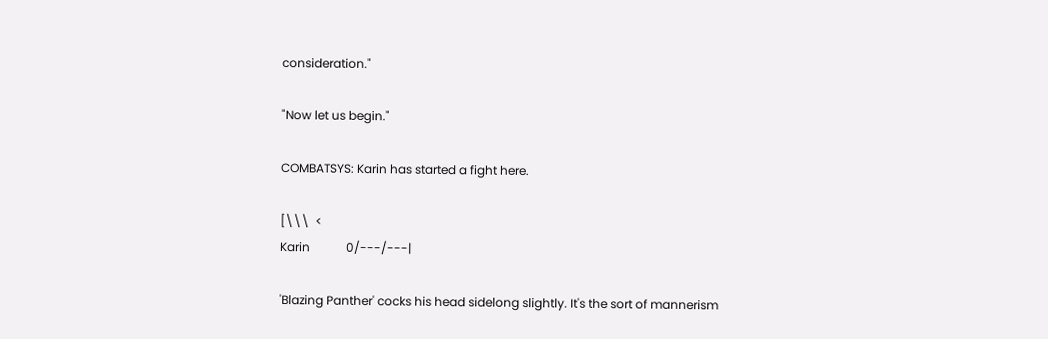consideration."

"Now let us begin."

COMBATSYS: Karin has started a fight here.

[\\\  <
Karin            0/---/---|

'Blazing Panther' cocks his head sidelong slightly. It's the sort of mannerism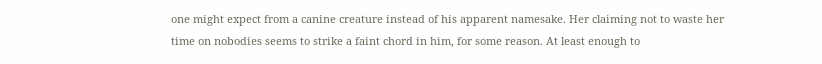one might expect from a canine creature instead of his apparent namesake. Her claiming not to waste her time on nobodies seems to strike a faint chord in him, for some reason. At least enough to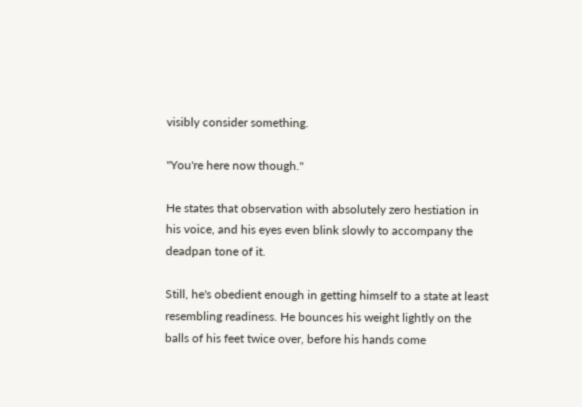visibly consider something.

"You're here now though."

He states that observation with absolutely zero hestiation in his voice, and his eyes even blink slowly to accompany the deadpan tone of it.

Still, he's obedient enough in getting himself to a state at least resembling readiness. He bounces his weight lightly on the balls of his feet twice over, before his hands come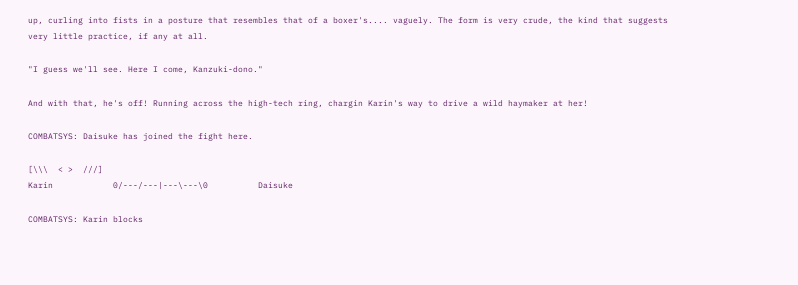up, curling into fists in a posture that resembles that of a boxer's.... vaguely. The form is very crude, the kind that suggests very little practice, if any at all.

"I guess we'll see. Here I come, Kanzuki-dono."

And with that, he's off! Running across the high-tech ring, chargin Karin's way to drive a wild haymaker at her!

COMBATSYS: Daisuke has joined the fight here.

[\\\  < >  ///]
Karin            0/---/---|---\---\0          Daisuke

COMBATSYS: Karin blocks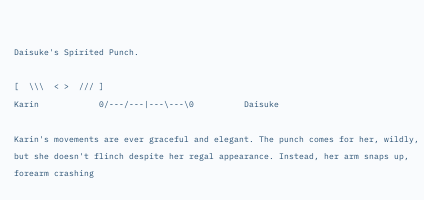Daisuke's Spirited Punch.

[  \\\  < >  /// ]
Karin            0/---/---|---\---\0          Daisuke

Karin's movements are ever graceful and elegant. The punch comes for her, wildly, but she doesn't flinch despite her regal appearance. Instead, her arm snaps up, forearm crashing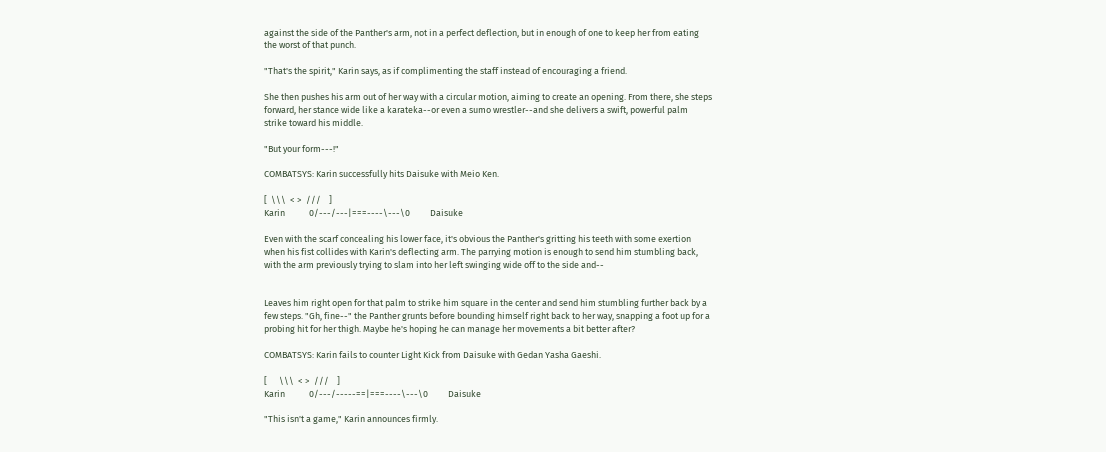against the side of the Panther's arm, not in a perfect deflection, but in enough of one to keep her from eating the worst of that punch.

"That's the spirit," Karin says, as if complimenting the staff instead of encouraging a friend.

She then pushes his arm out of her way with a circular motion, aiming to create an opening. From there, she steps forward, her stance wide like a karateka--or even a sumo wrestler--and she delivers a swift, powerful palm strike toward his middle.

"But your form---!"

COMBATSYS: Karin successfully hits Daisuke with Meio Ken.

[  \\\  < >  ///    ]
Karin            0/---/---|===----\---\0          Daisuke

Even with the scarf concealing his lower face, it's obvious the Panther's gritting his teeth with some exertion when his fist collides with Karin's deflecting arm. The parrying motion is enough to send him stumbling back, with the arm previously trying to slam into her left swinging wide off to the side and--


Leaves him right open for that palm to strike him square in the center and send him stumbling further back by a few steps. "Gh, fine--" the Panther grunts before bounding himself right back to her way, snapping a foot up for a probing hit for her thigh. Maybe he's hoping he can manage her movements a bit better after?

COMBATSYS: Karin fails to counter Light Kick from Daisuke with Gedan Yasha Gaeshi.

[      \\\  < >  ///    ]
Karin            0/---/-----==|===----\---\0          Daisuke

"This isn't a game," Karin announces firmly.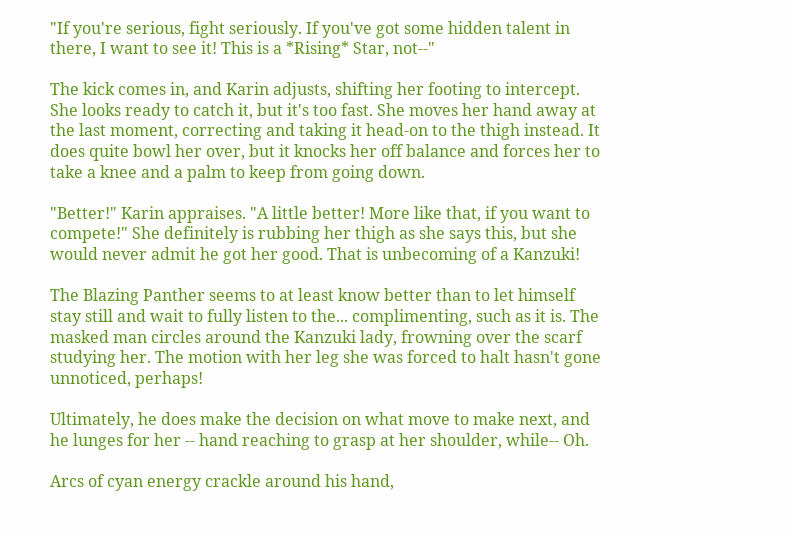"If you're serious, fight seriously. If you've got some hidden talent in there, I want to see it! This is a *Rising* Star, not--"

The kick comes in, and Karin adjusts, shifting her footing to intercept. She looks ready to catch it, but it's too fast. She moves her hand away at the last moment, correcting and taking it head-on to the thigh instead. It does quite bowl her over, but it knocks her off balance and forces her to take a knee and a palm to keep from going down.

"Better!" Karin appraises. "A little better! More like that, if you want to compete!" She definitely is rubbing her thigh as she says this, but she would never admit he got her good. That is unbecoming of a Kanzuki!

The Blazing Panther seems to at least know better than to let himself stay still and wait to fully listen to the... complimenting, such as it is. The masked man circles around the Kanzuki lady, frowning over the scarf studying her. The motion with her leg she was forced to halt hasn't gone unnoticed, perhaps!

Ultimately, he does make the decision on what move to make next, and he lunges for her -- hand reaching to grasp at her shoulder, while-- Oh.

Arcs of cyan energy crackle around his hand,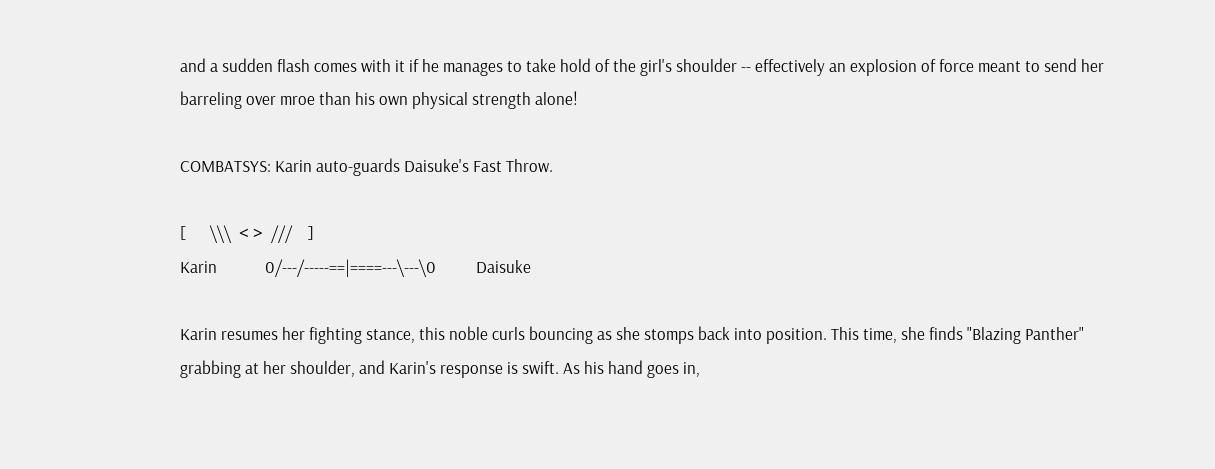and a sudden flash comes with it if he manages to take hold of the girl's shoulder -- effectively an explosion of force meant to send her barreling over mroe than his own physical strength alone!

COMBATSYS: Karin auto-guards Daisuke's Fast Throw.

[      \\\  < >  ///    ]
Karin            0/---/-----==|====---\---\0          Daisuke

Karin resumes her fighting stance, this noble curls bouncing as she stomps back into position. This time, she finds "Blazing Panther" grabbing at her shoulder, and Karin's response is swift. As his hand goes in,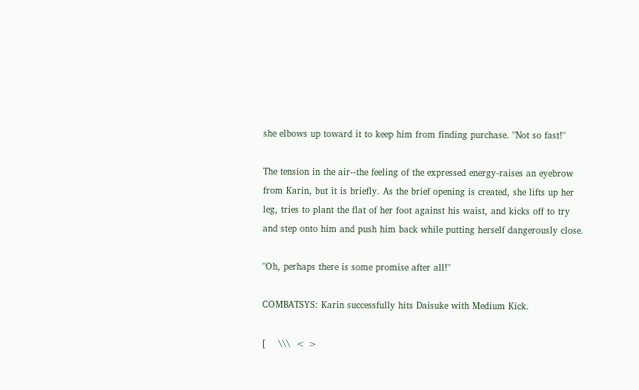she elbows up toward it to keep him from finding purchase. "Not so fast!"

The tension in the air--the feeling of the expressed energy-raises an eyebrow from Karin, but it is briefly. As the brief opening is created, she lifts up her leg, tries to plant the flat of her foot against his waist, and kicks off to try and step onto him and push him back while putting herself dangerously close.

"Oh, perhaps there is some promise after all!"

COMBATSYS: Karin successfully hits Daisuke with Medium Kick.

[    \\\  < >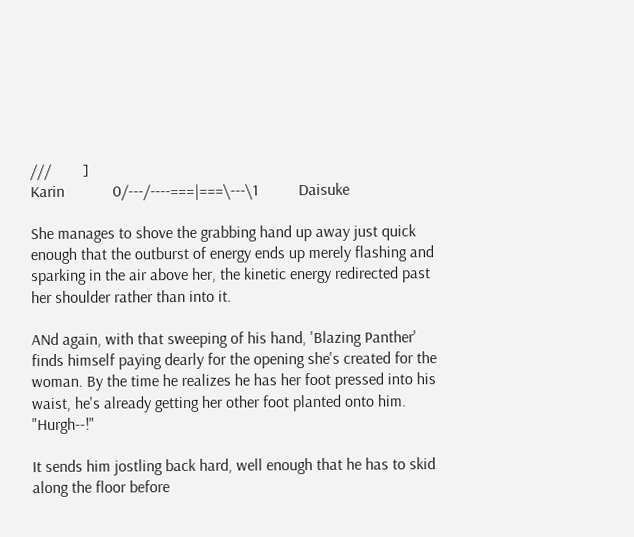///        ]
Karin            0/---/----===|===\---\1          Daisuke

She manages to shove the grabbing hand up away just quick enough that the outburst of energy ends up merely flashing and sparking in the air above her, the kinetic energy redirected past her shoulder rather than into it.

ANd again, with that sweeping of his hand, 'Blazing Panther' finds himself paying dearly for the opening she's created for the woman. By the time he realizes he has her foot pressed into his waist, he's already getting her other foot planted onto him. "Hurgh--!"

It sends him jostling back hard, well enough that he has to skid along the floor before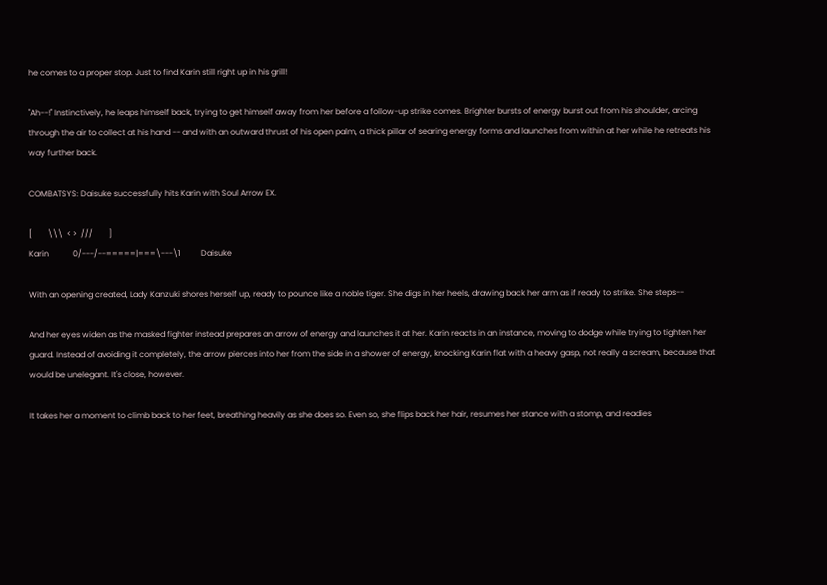he comes to a proper stop. Just to find Karin still right up in his grill!

"Ah--!" Instinctively, he leaps himself back, trying to get himself away from her before a follow-up strike comes. Brighter bursts of energy burst out from his shoulder, arcing through the air to collect at his hand -- and with an outward thrust of his open palm, a thick pillar of searing energy forms and launches from within at her while he retreats his way further back.

COMBATSYS: Daisuke successfully hits Karin with Soul Arrow EX.

[        \\\  < >  ///        ]
Karin            0/---/--=====|===\---\1          Daisuke

With an opening created, Lady Kanzuki shores herself up, ready to pounce like a noble tiger. She digs in her heels, drawing back her arm as if ready to strike. She steps--

And her eyes widen as the masked fighter instead prepares an arrow of energy and launches it at her. Karin reacts in an instance, moving to dodge while trying to tighten her guard. Instead of avoiding it completely, the arrow pierces into her from the side in a shower of energy, knocking Karin flat with a heavy gasp, not really a scream, because that would be unelegant. It's close, however.

It takes her a moment to climb back to her feet, breathing heavily as she does so. Even so, she flips back her hair, resumes her stance with a stomp, and readies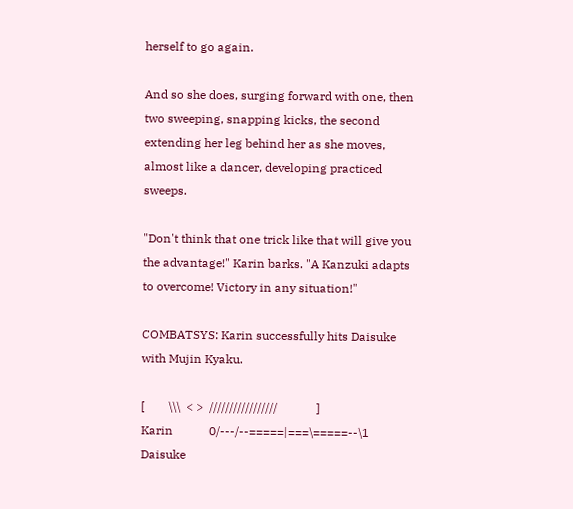herself to go again.

And so she does, surging forward with one, then two sweeping, snapping kicks, the second extending her leg behind her as she moves, almost like a dancer, developing practiced sweeps.

"Don't think that one trick like that will give you the advantage!" Karin barks. "A Kanzuki adapts to overcome! Victory in any situation!"

COMBATSYS: Karin successfully hits Daisuke with Mujin Kyaku.

[        \\\  < >  /////////////////             ]
Karin            0/---/--=====|===\=====--\1          Daisuke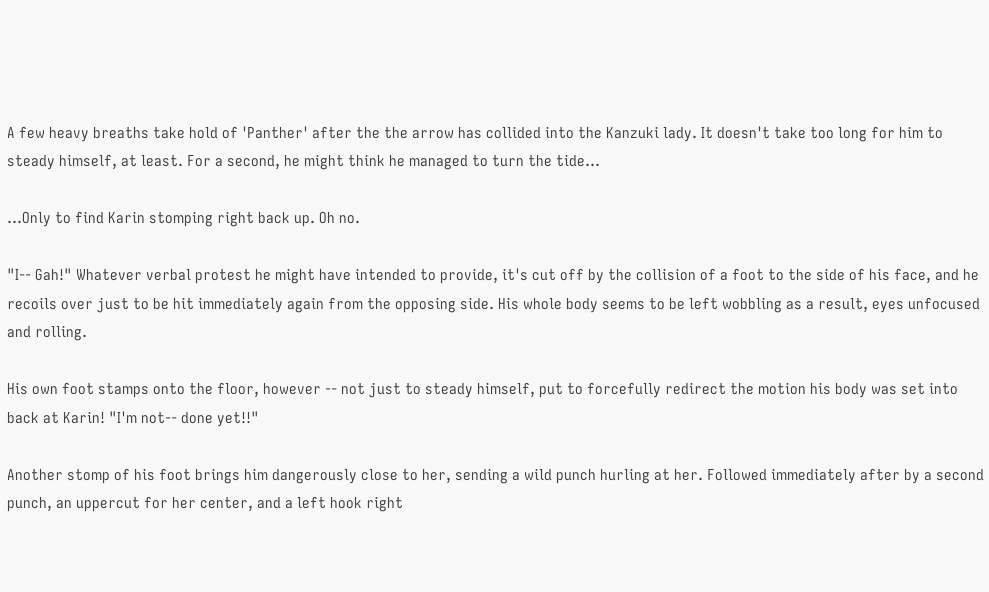A few heavy breaths take hold of 'Panther' after the the arrow has collided into the Kanzuki lady. It doesn't take too long for him to steady himself, at least. For a second, he might think he managed to turn the tide...

...Only to find Karin stomping right back up. Oh no.

"I-- Gah!" Whatever verbal protest he might have intended to provide, it's cut off by the collision of a foot to the side of his face, and he recoils over just to be hit immediately again from the opposing side. His whole body seems to be left wobbling as a result, eyes unfocused and rolling.

His own foot stamps onto the floor, however -- not just to steady himself, put to forcefully redirect the motion his body was set into back at Karin! "I'm not-- done yet!!"

Another stomp of his foot brings him dangerously close to her, sending a wild punch hurling at her. Followed immediately after by a second punch, an uppercut for her center, and a left hook right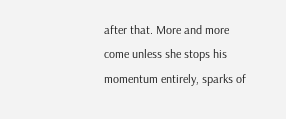after that. More and more come unless she stops his momentum entirely, sparks of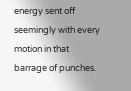energy sent off seemingly with every motion in that barrage of punches.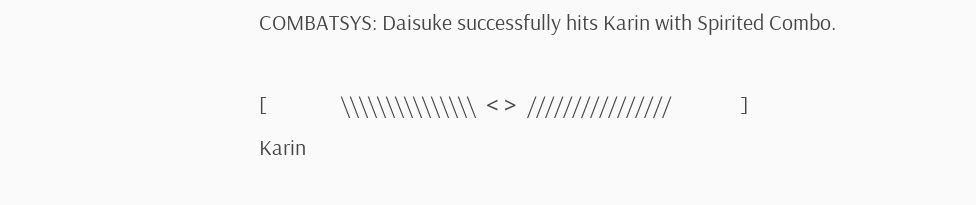COMBATSYS: Daisuke successfully hits Karin with Spirited Combo.

[               \\\\\\\\\\\\\\\  < >  ////////////////              ]
Karin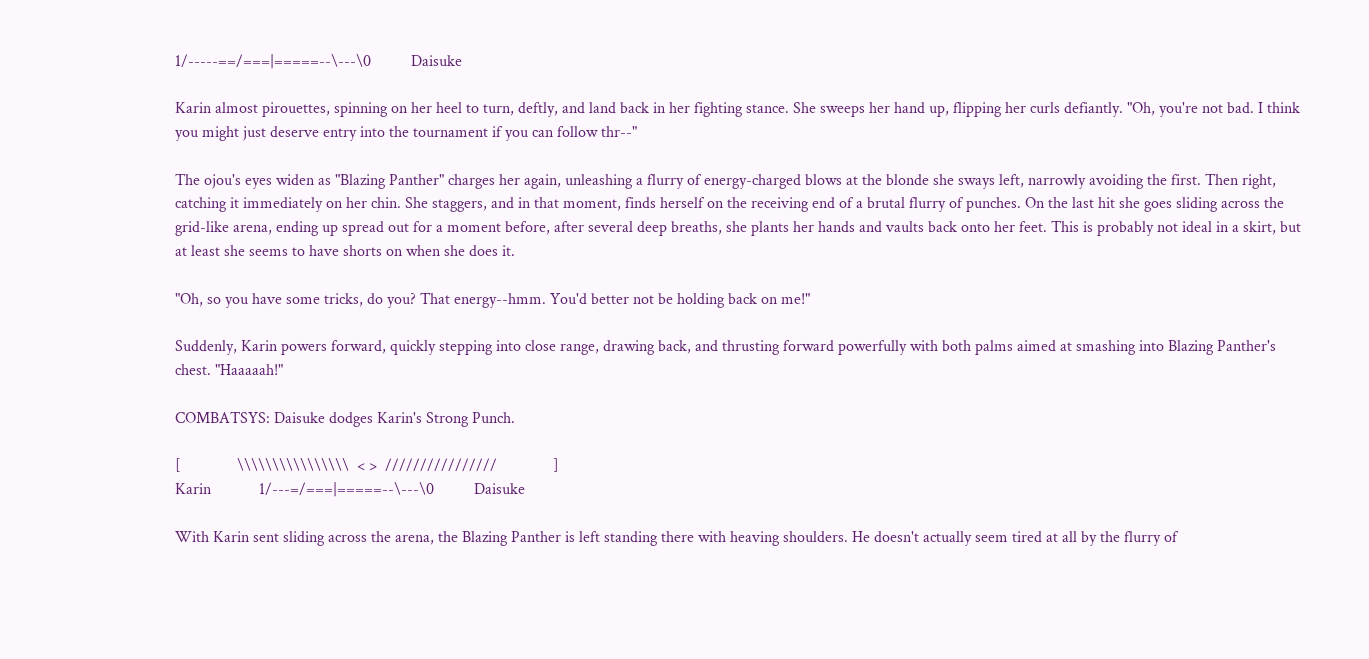1/-----==/===|=====--\---\0          Daisuke

Karin almost pirouettes, spinning on her heel to turn, deftly, and land back in her fighting stance. She sweeps her hand up, flipping her curls defiantly. "Oh, you're not bad. I think you might just deserve entry into the tournament if you can follow thr--"

The ojou's eyes widen as "Blazing Panther" charges her again, unleashing a flurry of energy-charged blows at the blonde she sways left, narrowly avoiding the first. Then right, catching it immediately on her chin. She staggers, and in that moment, finds herself on the receiving end of a brutal flurry of punches. On the last hit she goes sliding across the grid-like arena, ending up spread out for a moment before, after several deep breaths, she plants her hands and vaults back onto her feet. This is probably not ideal in a skirt, but at least she seems to have shorts on when she does it.

"Oh, so you have some tricks, do you? That energy--hmm. You'd better not be holding back on me!"

Suddenly, Karin powers forward, quickly stepping into close range, drawing back, and thrusting forward powerfully with both palms aimed at smashing into Blazing Panther's chest. "Haaaaah!"

COMBATSYS: Daisuke dodges Karin's Strong Punch.

[              \\\\\\\\\\\\\\\\  < >  ////////////////              ]
Karin            1/---=/===|=====--\---\0          Daisuke

With Karin sent sliding across the arena, the Blazing Panther is left standing there with heaving shoulders. He doesn't actually seem tired at all by the flurry of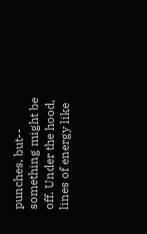punches, but-- something might be off. Under the hood, lines of energy like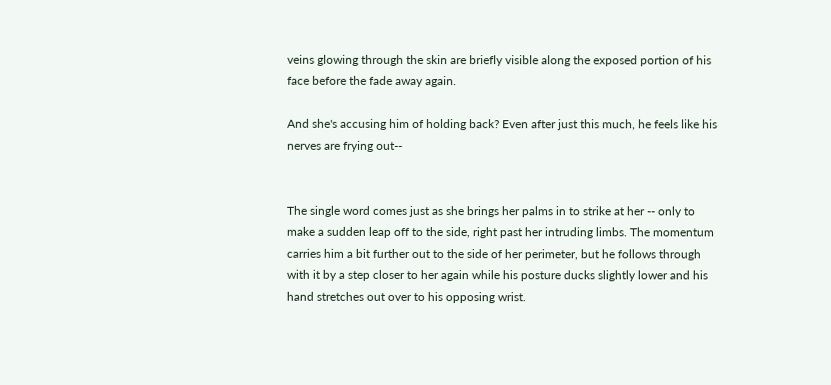veins glowing through the skin are briefly visible along the exposed portion of his face before the fade away again.

And she's accusing him of holding back? Even after just this much, he feels like his nerves are frying out--


The single word comes just as she brings her palms in to strike at her -- only to make a sudden leap off to the side, right past her intruding limbs. The momentum carries him a bit further out to the side of her perimeter, but he follows through with it by a step closer to her again while his posture ducks slightly lower and his hand stretches out over to his opposing wrist.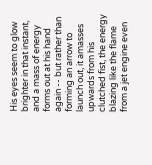His eyes seem to glow brighter in that instant, and a mass of energy forms out at his hand again -- but rather than forming an arrow to launch out, it amasses upwards from his clutched fist, the energy blazing like the flame from a jet engine even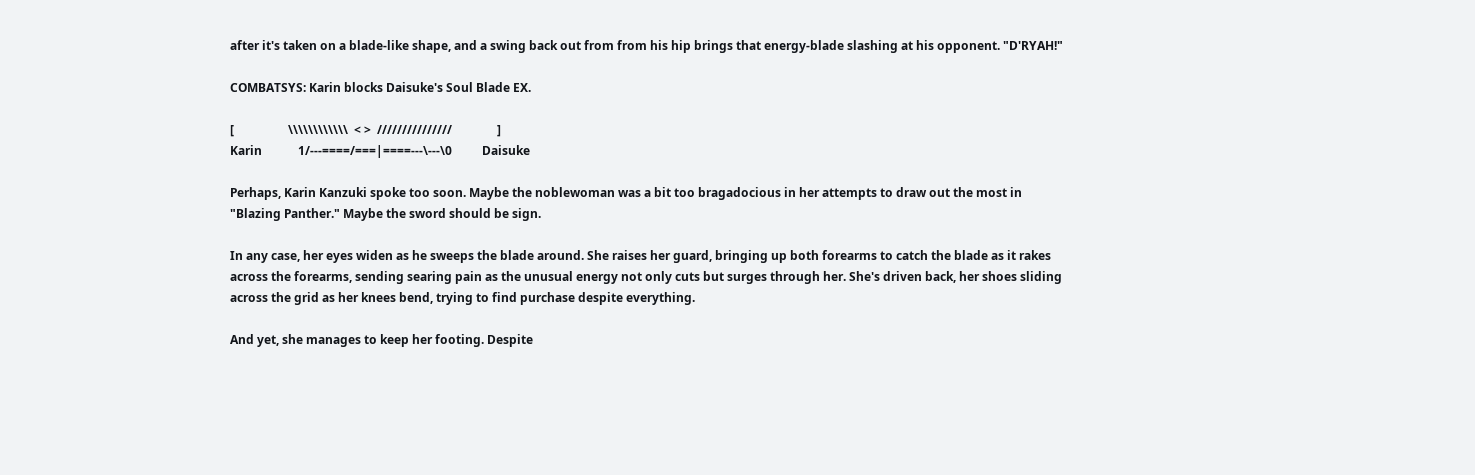after it's taken on a blade-like shape, and a swing back out from from his hip brings that energy-blade slashing at his opponent. "D'RYAH!"

COMBATSYS: Karin blocks Daisuke's Soul Blade EX.

[                  \\\\\\\\\\\\  < >  ///////////////               ]
Karin            1/---====/===|====---\---\0          Daisuke

Perhaps, Karin Kanzuki spoke too soon. Maybe the noblewoman was a bit too bragadocious in her attempts to draw out the most in "Blazing Panther." Maybe the sword should be sign.

In any case, her eyes widen as he sweeps the blade around. She raises her guard, bringing up both forearms to catch the blade as it rakes across the forearms, sending searing pain as the unusual energy not only cuts but surges through her. She's driven back, her shoes sliding across the grid as her knees bend, trying to find purchase despite everything.

And yet, she manages to keep her footing. Despite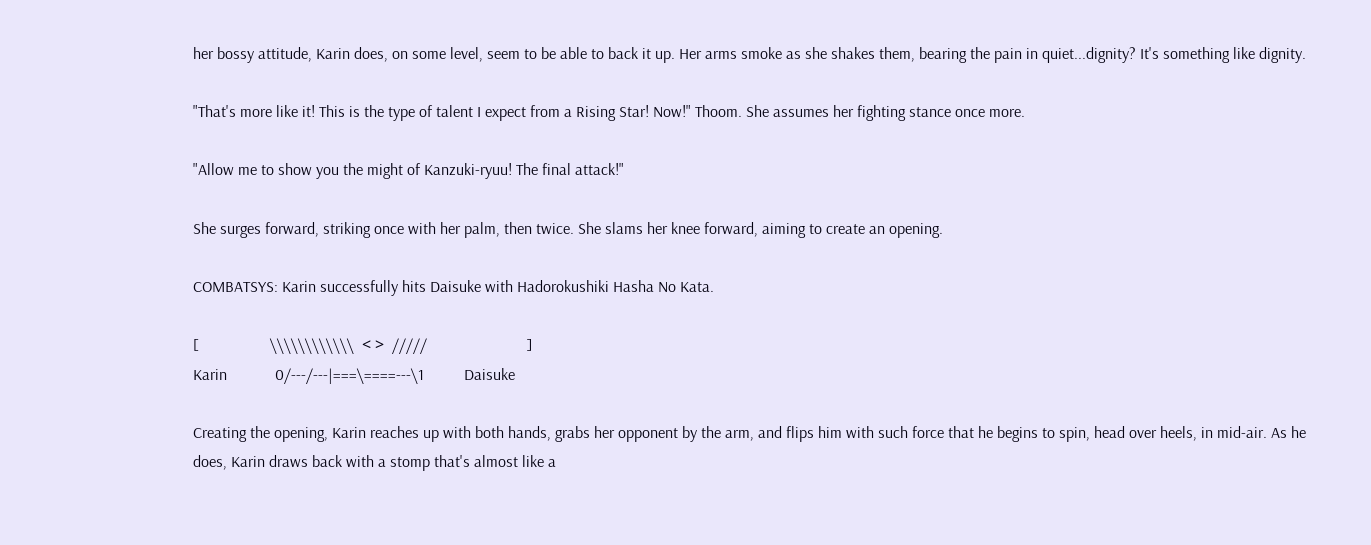her bossy attitude, Karin does, on some level, seem to be able to back it up. Her arms smoke as she shakes them, bearing the pain in quiet...dignity? It's something like dignity.

"That's more like it! This is the type of talent I expect from a Rising Star! Now!" Thoom. She assumes her fighting stance once more.

"Allow me to show you the might of Kanzuki-ryuu! The final attack!"

She surges forward, striking once with her palm, then twice. She slams her knee forward, aiming to create an opening.

COMBATSYS: Karin successfully hits Daisuke with Hadorokushiki Hasha No Kata.

[                  \\\\\\\\\\\\  < >  /////                         ]
Karin            0/---/---|===\====---\1          Daisuke

Creating the opening, Karin reaches up with both hands, grabs her opponent by the arm, and flips him with such force that he begins to spin, head over heels, in mid-air. As he does, Karin draws back with a stomp that's almost like a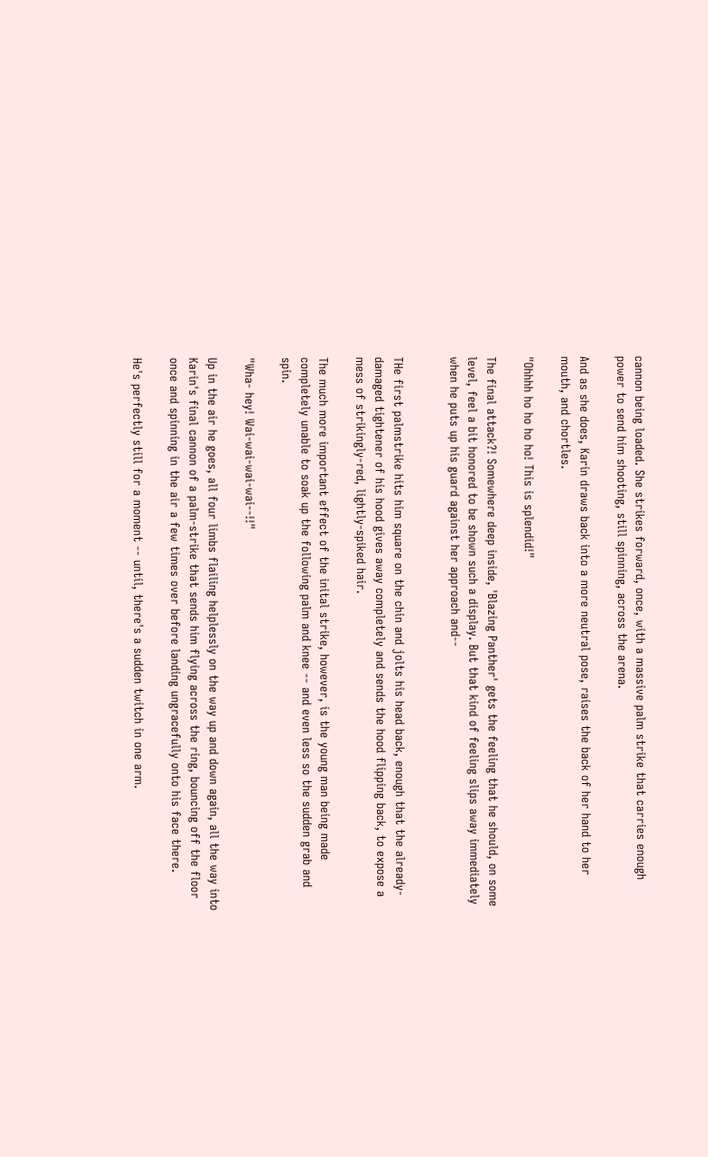cannon being loaded. She strikes forward, once, with a massive palm strike that carries enough power to send him shooting, still spinning, across the arena.

And as she does, Karin draws back into a more neutral pose, raises the back of her hand to her mouth, and chortles.

"Ohhhh ho ho ho ho! This is splendid!"

The final attack?! Somewhere deep inside, 'Blazing Panther' gets the feeling that he should, on some level, feel a bit honored to be shown such a display. But that kind of feeling slips away immediately when he puts up his guard against her approach and--


THe first palmstrike hits him square on the chin and jolts his head back, enough that the already-damaged tightener of his hood gives away completely and sends the hood flipping back, to expose a mess of strikingly-red, lightly-spiked hair.

The much more important effect of the inital strike, however, is the young man being made completely unable to soak up the following palm and knee -- and even less so the sudden grab and spin.

"Wha- hey! Wai-wai-wai-wai--!!"

Up in the air he goes, all four limbs flailing helplessly on the way up and down again, all the way into Karin's final cannon of a palm-strike that sends him flying across the ring, bouncing off the floor once and spinning in the air a few times over before landing ungracefully onto his face there.

He's perfectly still for a moment -- until, there's a sudden twitch in one arm.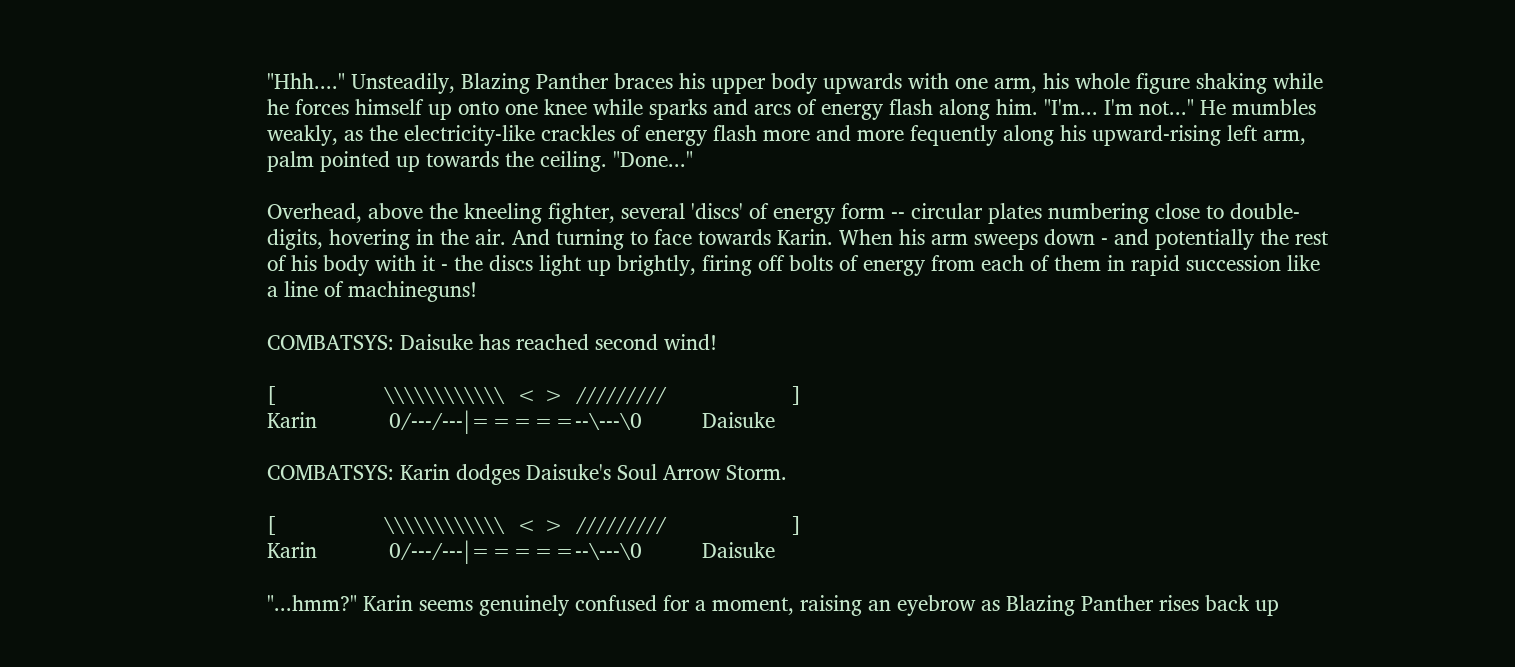"Hhh...." Unsteadily, Blazing Panther braces his upper body upwards with one arm, his whole figure shaking while he forces himself up onto one knee while sparks and arcs of energy flash along him. "I'm... I'm not..." He mumbles weakly, as the electricity-like crackles of energy flash more and more fequently along his upward-rising left arm, palm pointed up towards the ceiling. "Done..."

Overhead, above the kneeling fighter, several 'discs' of energy form -- circular plates numbering close to double-digits, hovering in the air. And turning to face towards Karin. When his arm sweeps down - and potentially the rest of his body with it - the discs light up brightly, firing off bolts of energy from each of them in rapid succession like a line of machineguns!

COMBATSYS: Daisuke has reached second wind!

[                  \\\\\\\\\\\\  < >  /////////                     ]
Karin            0/---/---|=====--\---\0          Daisuke

COMBATSYS: Karin dodges Daisuke's Soul Arrow Storm.

[                  \\\\\\\\\\\\  < >  /////////                     ]
Karin            0/---/---|=====--\---\0          Daisuke

"...hmm?" Karin seems genuinely confused for a moment, raising an eyebrow as Blazing Panther rises back up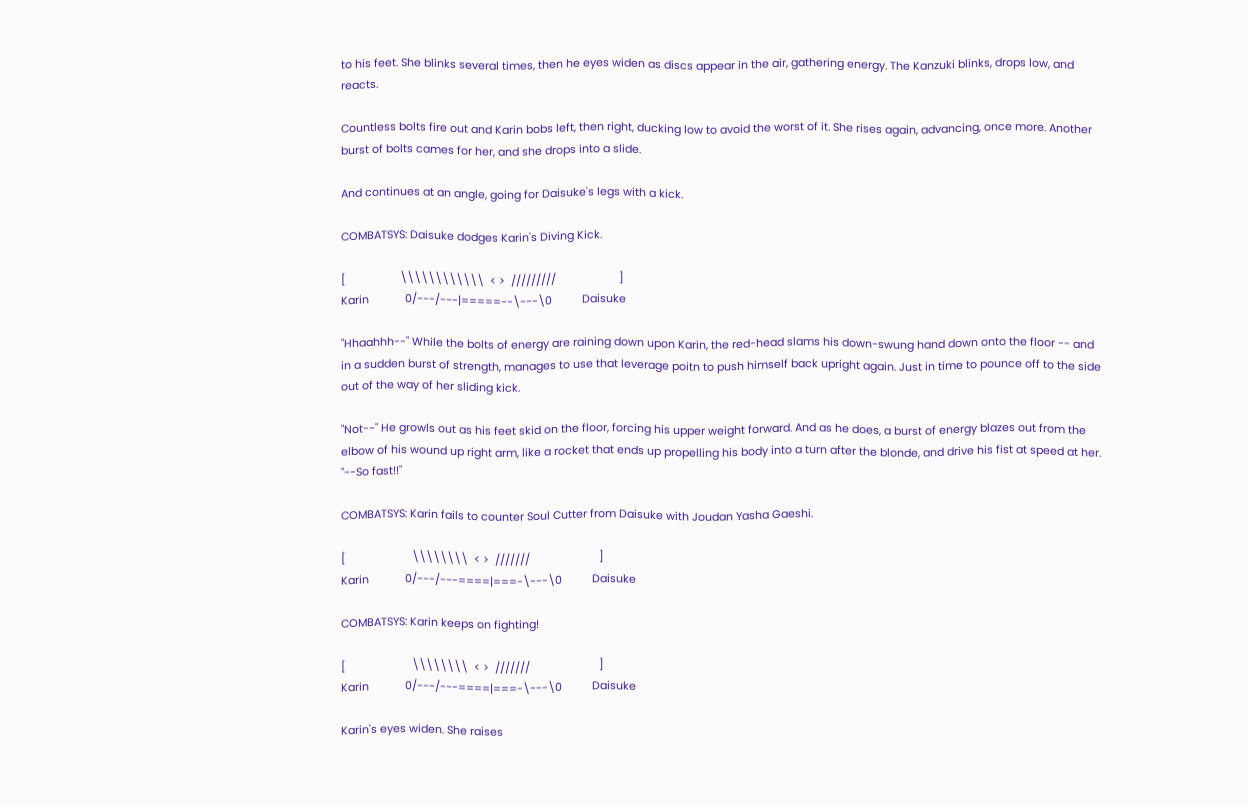to his feet. She blinks several times, then he eyes widen as discs appear in the air, gathering energy. The Kanzuki blinks, drops low, and reacts.

Countless bolts fire out and Karin bobs left, then right, ducking low to avoid the worst of it. She rises again, advancing, once more. Another burst of bolts cames for her, and she drops into a slide.

And continues at an angle, going for Daisuke's legs with a kick.

COMBATSYS: Daisuke dodges Karin's Diving Kick.

[                  \\\\\\\\\\\\  < >  /////////                     ]
Karin            0/---/---|=====--\---\0          Daisuke

"Hhaahhh--" While the bolts of energy are raining down upon Karin, the red-head slams his down-swung hand down onto the floor -- and in a sudden burst of strength, manages to use that leverage poitn to push himself back upright again. Just in time to pounce off to the side out of the way of her sliding kick.

"Not--" He growls out as his feet skid on the floor, forcing his upper weight forward. And as he does, a burst of energy blazes out from the elbow of his wound up right arm, like a rocket that ends up propelling his body into a turn after the blonde, and drive his fist at speed at her. "--So fast!!"

COMBATSYS: Karin fails to counter Soul Cutter from Daisuke with Joudan Yasha Gaeshi.

[                      \\\\\\\\  < >  ///////                       ]
Karin            0/---/---====|===-\---\0          Daisuke

COMBATSYS: Karin keeps on fighting!

[                      \\\\\\\\  < >  ///////                       ]
Karin            0/---/---====|===-\---\0          Daisuke

Karin's eyes widen. She raises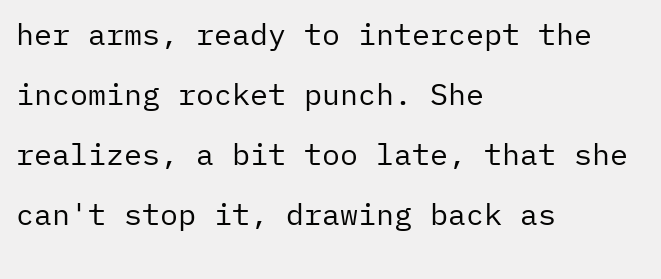her arms, ready to intercept the incoming rocket punch. She realizes, a bit too late, that she can't stop it, drawing back as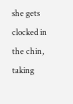she gets clocked in the chin, taking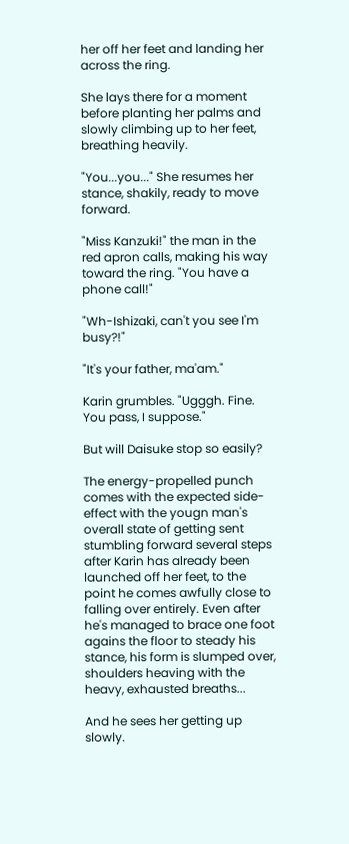her off her feet and landing her across the ring.

She lays there for a moment before planting her palms and slowly climbing up to her feet, breathing heavily.

"You...you..." She resumes her stance, shakily, ready to move forward.

"Miss Kanzuki!" the man in the red apron calls, making his way toward the ring. "You have a phone call!"

"Wh-Ishizaki, can't you see I'm busy?!"

"It's your father, ma'am."

Karin grumbles. "Ugggh. Fine. You pass, I suppose."

But will Daisuke stop so easily?

The energy-propelled punch comes with the expected side-effect with the yougn man's overall state of getting sent stumbling forward several steps after Karin has already been launched off her feet, to the point he comes awfully close to falling over entirely. Even after he's managed to brace one foot agains the floor to steady his stance, his form is slumped over, shoulders heaving with the heavy, exhausted breaths...

And he sees her getting up slowly.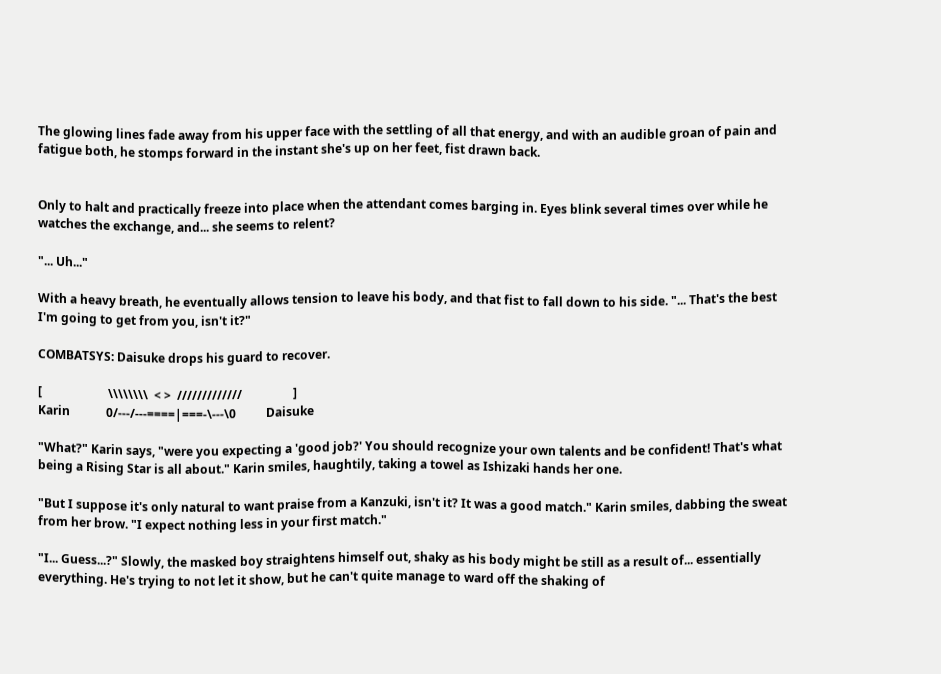The glowing lines fade away from his upper face with the settling of all that energy, and with an audible groan of pain and fatigue both, he stomps forward in the instant she's up on her feet, fist drawn back.


Only to halt and practically freeze into place when the attendant comes barging in. Eyes blink several times over while he watches the exchange, and... she seems to relent?

"... Uh..."

With a heavy breath, he eventually allows tension to leave his body, and that fist to fall down to his side. "... That's the best I'm going to get from you, isn't it?"

COMBATSYS: Daisuke drops his guard to recover.

[                      \\\\\\\\  < >  /////////////                 ]
Karin            0/---/---====|===-\---\0          Daisuke

"What?" Karin says, "were you expecting a 'good job?' You should recognize your own talents and be confident! That's what being a Rising Star is all about." Karin smiles, haughtily, taking a towel as Ishizaki hands her one.

"But I suppose it's only natural to want praise from a Kanzuki, isn't it? It was a good match." Karin smiles, dabbing the sweat from her brow. "I expect nothing less in your first match."

"I... Guess...?" Slowly, the masked boy straightens himself out, shaky as his body might be still as a result of... essentially everything. He's trying to not let it show, but he can't quite manage to ward off the shaking of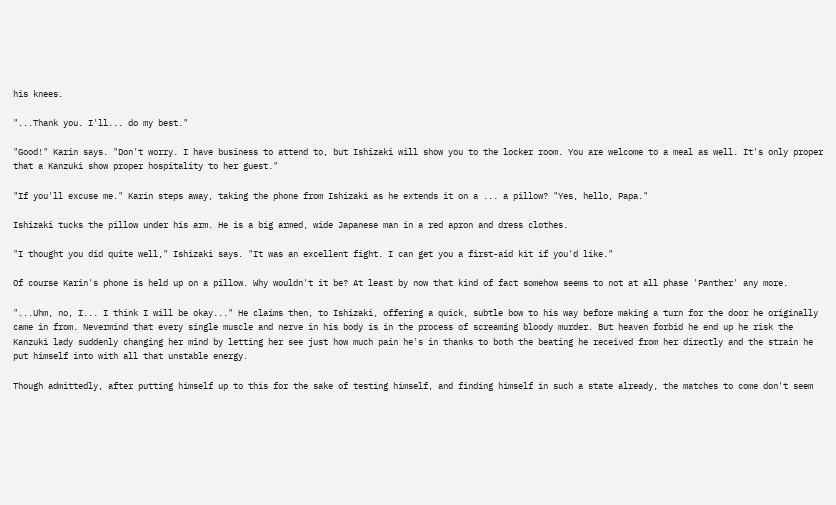his knees.

"...Thank you. I'll... do my best."

"Good!" Karin says. "Don't worry. I have business to attend to, but Ishizaki will show you to the locker room. You are welcome to a meal as well. It's only proper that a Kanzuki show proper hospitality to her guest."

"If you'll excuse me." Karin steps away, taking the phone from Ishizaki as he extends it on a ... a pillow? "Yes, hello, Papa."

Ishizaki tucks the pillow under his arm. He is a big armed, wide Japanese man in a red apron and dress clothes.

"I thought you did quite well," Ishizaki says. "It was an excellent fight. I can get you a first-aid kit if you'd like."

Of course Karin's phone is held up on a pillow. Why wouldn't it be? At least by now that kind of fact somehow seems to not at all phase 'Panther' any more.

"...Uhm, no, I... I think I will be okay..." He claims then, to Ishizaki, offering a quick, subtle bow to his way before making a turn for the door he originally came in from. Nevermind that every single muscle and nerve in his body is in the process of screaming bloody murder. But heaven forbid he end up he risk the Kanzuki lady suddenly changing her mind by letting her see just how much pain he's in thanks to both the beating he received from her directly and the strain he put himself into with all that unstable energy.

Though admittedly, after putting himself up to this for the sake of testing himself, and finding himself in such a state already, the matches to come don't seem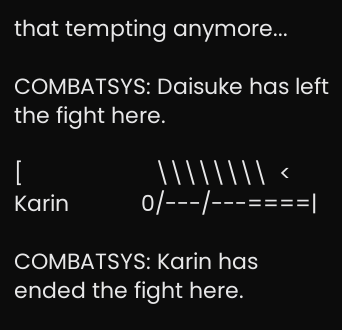that tempting anymore...

COMBATSYS: Daisuke has left the fight here.

[                      \\\\\\\\  <
Karin            0/---/---====|

COMBATSYS: Karin has ended the fight here.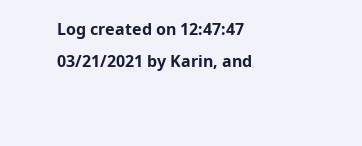Log created on 12:47:47 03/21/2021 by Karin, and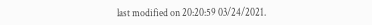last modified on 20:20:59 03/24/2021.